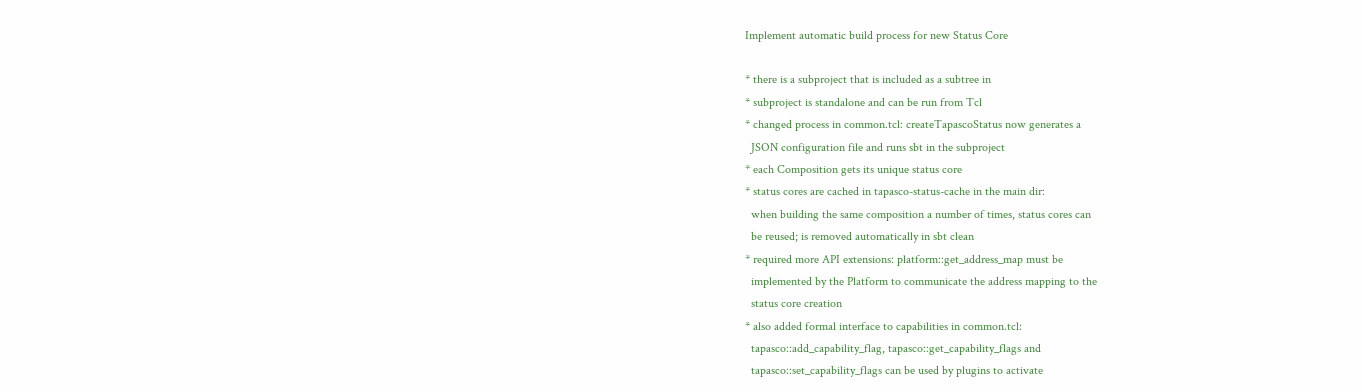Implement automatic build process for new Status Core

* there is a subproject that is included as a subtree in
* subproject is standalone and can be run from Tcl
* changed process in common.tcl: createTapascoStatus now generates a
  JSON configuration file and runs sbt in the subproject
* each Composition gets its unique status core
* status cores are cached in tapasco-status-cache in the main dir:
  when building the same composition a number of times, status cores can
  be reused; is removed automatically in sbt clean
* required more API extensions: platform::get_address_map must be
  implemented by the Platform to communicate the address mapping to the
  status core creation
* also added formal interface to capabilities in common.tcl:
  tapasco::add_capability_flag, tapasco::get_capability_flags and
  tapasco::set_capability_flags can be used by plugins to activate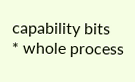capability bits
* whole process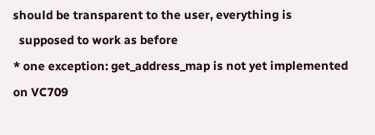should be transparent to the user, everything is
  supposed to work as before
* one exception: get_address_map is not yet implemented on VC709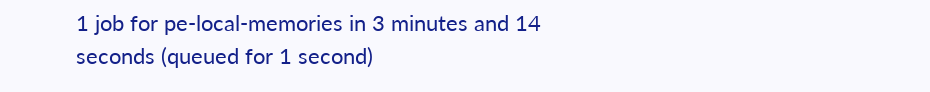1 job for pe-local-memories in 3 minutes and 14 seconds (queued for 1 second)